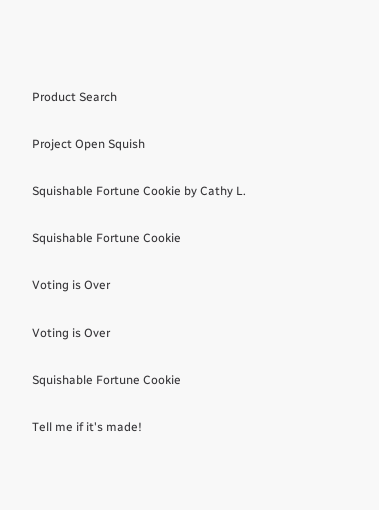Product Search

Project Open Squish

Squishable Fortune Cookie by Cathy L.

Squishable Fortune Cookie

Voting is Over

Voting is Over

Squishable Fortune Cookie

Tell me if it's made!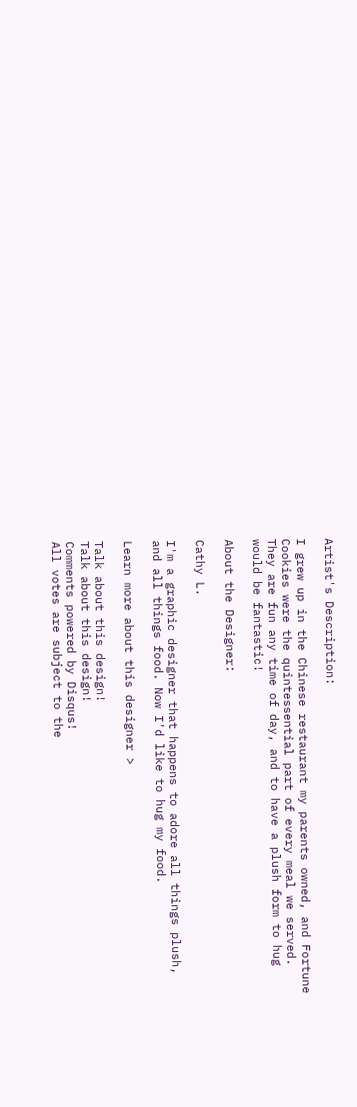Artist's Description:

I grew up in the Chinese restaurant my parents owned, and Fortune Cookies were the quintessential part of every meal we served. They are fun any time of day, and to have a plush form to hug would be fantastic!

About the Designer:

Cathy L.

I'm a graphic designer that happens to adore all things plush, and all things food. Now I'd like to hug my food.

Learn more about this designer >

Talk about this design!
Talk about this design!
Comments powered by Disqus!
All votes are subject to the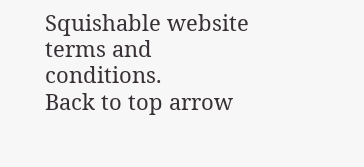Squishable website terms and conditions.
Back to top arrow